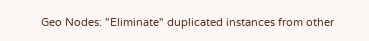Geo Nodes: "Eliminate" duplicated instances from other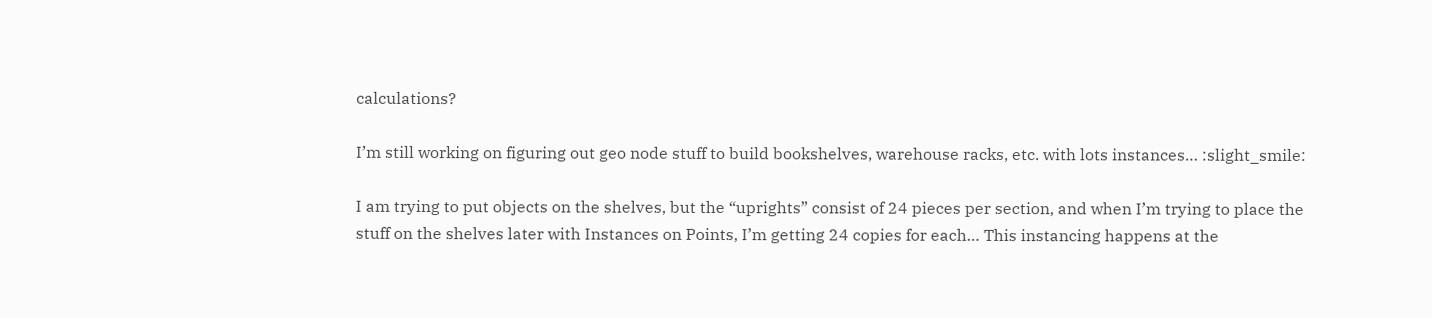calculations?

I’m still working on figuring out geo node stuff to build bookshelves, warehouse racks, etc. with lots instances… :slight_smile:

I am trying to put objects on the shelves, but the “uprights” consist of 24 pieces per section, and when I’m trying to place the stuff on the shelves later with Instances on Points, I’m getting 24 copies for each… This instancing happens at the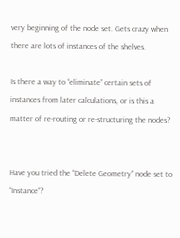very beginning of the node set. Gets crazy when there are lots of instances of the shelves.

Is there a way to “eliminate” certain sets of instances from later calculations, or is this a matter of re-routing or re-structuring the nodes?


Have you tried the “Delete Geometry” node set to “Instance”?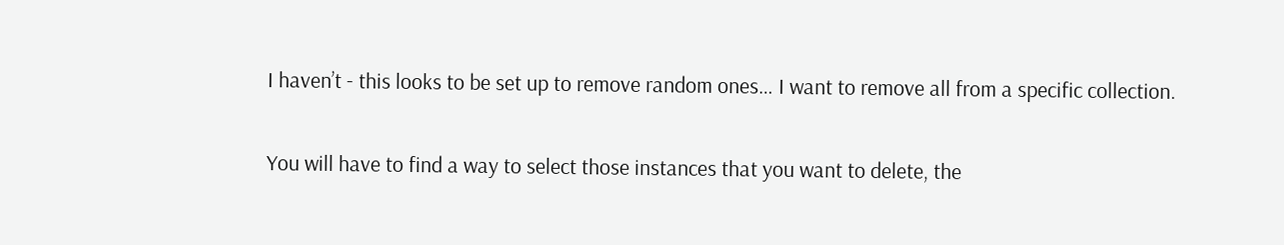I haven’t - this looks to be set up to remove random ones… I want to remove all from a specific collection.

You will have to find a way to select those instances that you want to delete, the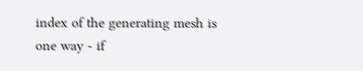index of the generating mesh is one way - if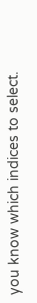you know which indices to select.